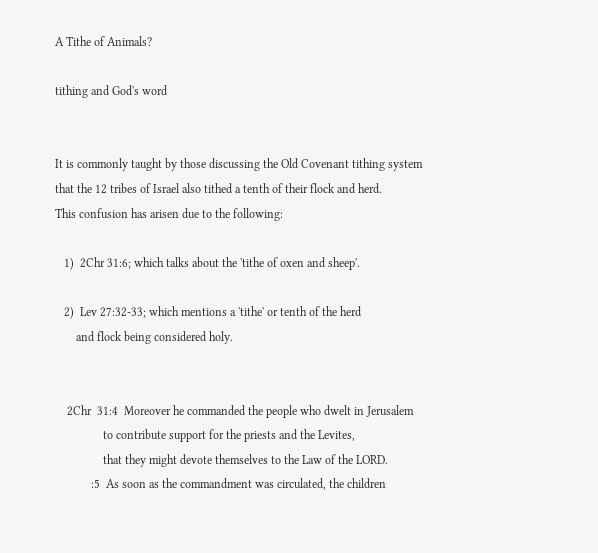A Tithe of Animals?

tithing and God's word


It is commonly taught by those discussing the Old Covenant tithing system
that the 12 tribes of Israel also tithed a tenth of their flock and herd.
This confusion has arisen due to the following:

   1)  2Chr 31:6; which talks about the 'tithe of oxen and sheep'.

   2)  Lev 27:32-33; which mentions a 'tithe' or tenth of the herd
       and flock being considered holy.


    2Chr  31:4  Moreover he commanded the people who dwelt in Jerusalem
                to contribute support for the priests and the Levites,
                that they might devote themselves to the Law of the LORD.
            :5  As soon as the commandment was circulated, the children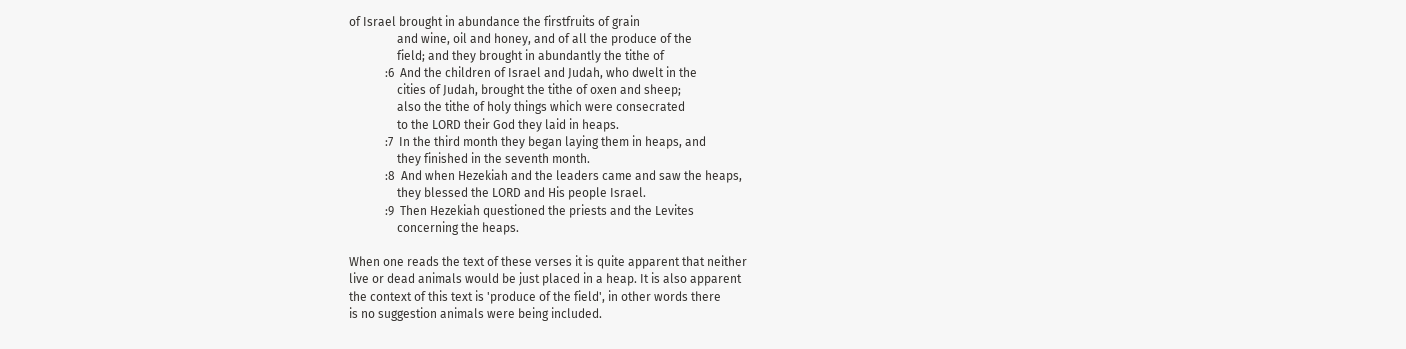of Israel brought in abundance the firstfruits of grain
                and wine, oil and honey, and of all the produce of the
                field; and they brought in abundantly the tithe of
            :6  And the children of Israel and Judah, who dwelt in the
                cities of Judah, brought the tithe of oxen and sheep;
                also the tithe of holy things which were consecrated
                to the LORD their God they laid in heaps.
            :7  In the third month they began laying them in heaps, and
                they finished in the seventh month.
            :8  And when Hezekiah and the leaders came and saw the heaps,
                they blessed the LORD and His people Israel.
            :9  Then Hezekiah questioned the priests and the Levites
                concerning the heaps.

When one reads the text of these verses it is quite apparent that neither
live or dead animals would be just placed in a heap. It is also apparent
the context of this text is 'produce of the field', in other words there
is no suggestion animals were being included.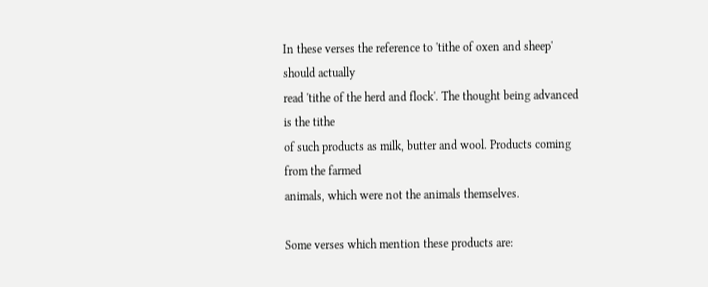In these verses the reference to 'tithe of oxen and sheep' should actually
read 'tithe of the herd and flock'. The thought being advanced is the tithe
of such products as milk, butter and wool. Products coming from the farmed
animals, which were not the animals themselves.

Some verses which mention these products are: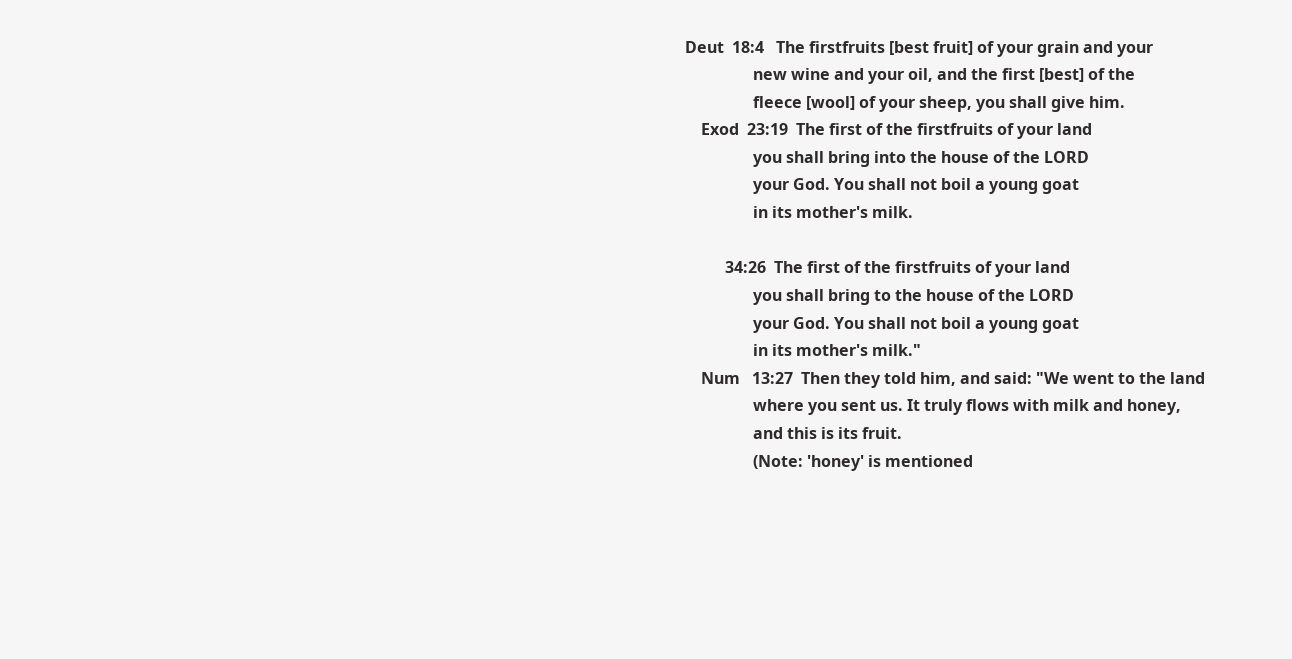Deut  18:4   The firstfruits [best fruit] of your grain and your
                 new wine and your oil, and the first [best] of the
                 fleece [wool] of your sheep, you shall give him.
    Exod  23:19  The first of the firstfruits of your land
                 you shall bring into the house of the LORD
                 your God. You shall not boil a young goat
                 in its mother's milk.

          34:26  The first of the firstfruits of your land
                 you shall bring to the house of the LORD
                 your God. You shall not boil a young goat
                 in its mother's milk."
    Num   13:27  Then they told him, and said: "We went to the land
                 where you sent us. It truly flows with milk and honey,
                 and this is its fruit.
                 (Note: 'honey' is mentioned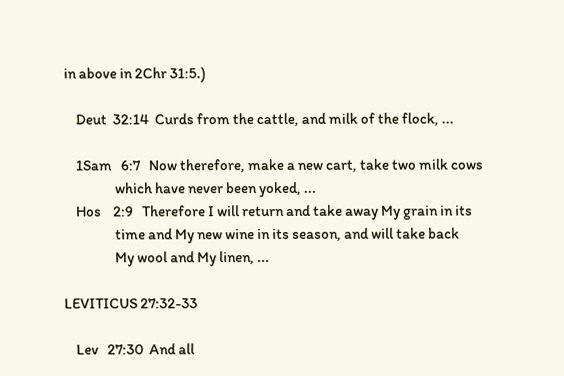in above in 2Chr 31:5.)

    Deut  32:14  Curds from the cattle, and milk of the flock, ...

    1Sam   6:7   Now therefore, make a new cart, take two milk cows
                 which have never been yoked, ...
    Hos    2:9   Therefore I will return and take away My grain in its
                 time and My new wine in its season, and will take back
                 My wool and My linen, ...

LEVITICUS 27:32-33

    Lev   27:30  And all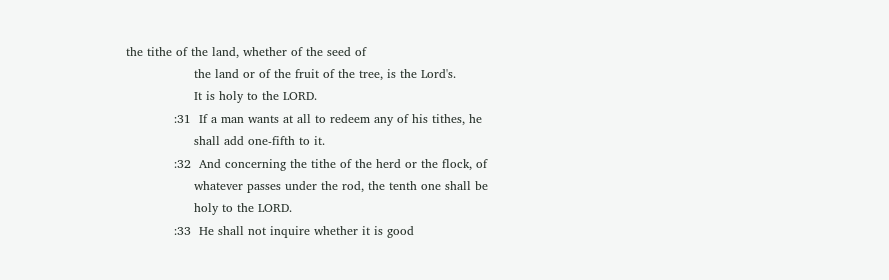the tithe of the land, whether of the seed of
                 the land or of the fruit of the tree, is the Lord's.
                 It is holy to the LORD.
            :31  If a man wants at all to redeem any of his tithes, he
                 shall add one-fifth to it.
            :32  And concerning the tithe of the herd or the flock, of
                 whatever passes under the rod, the tenth one shall be
                 holy to the LORD.
            :33  He shall not inquire whether it is good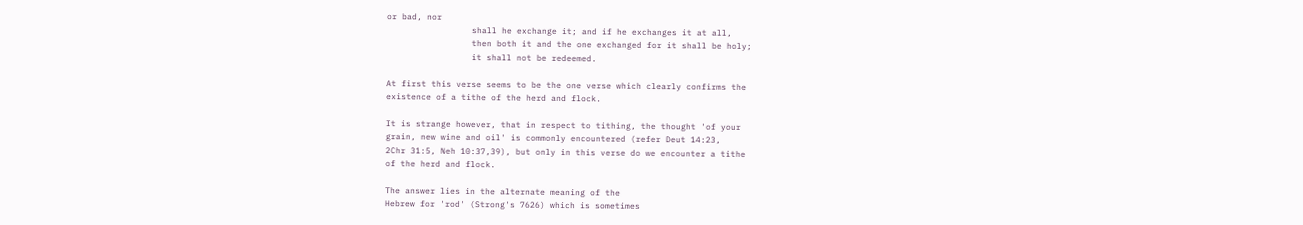or bad, nor
                 shall he exchange it; and if he exchanges it at all,
                 then both it and the one exchanged for it shall be holy;
                 it shall not be redeemed.

At first this verse seems to be the one verse which clearly confirms the
existence of a tithe of the herd and flock.

It is strange however, that in respect to tithing, the thought 'of your
grain, new wine and oil' is commonly encountered (refer Deut 14:23,
2Chr 31:5, Neh 10:37,39), but only in this verse do we encounter a tithe
of the herd and flock.

The answer lies in the alternate meaning of the
Hebrew for 'rod' (Strong's 7626) which is sometimes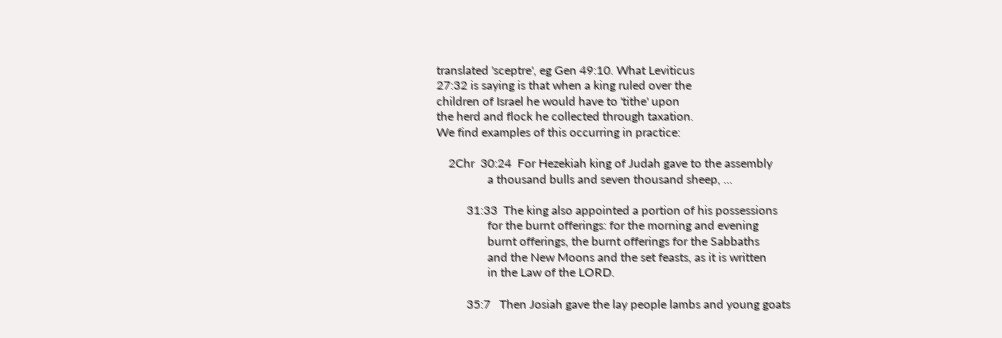translated 'sceptre', eg Gen 49:10. What Leviticus
27:32 is saying is that when a king ruled over the
children of Israel he would have to 'tithe' upon
the herd and flock he collected through taxation.
We find examples of this occurring in practice:

    2Chr  30:24  For Hezekiah king of Judah gave to the assembly
                 a thousand bulls and seven thousand sheep, ...

          31:33  The king also appointed a portion of his possessions
                 for the burnt offerings: for the morning and evening
                 burnt offerings, the burnt offerings for the Sabbaths
                 and the New Moons and the set feasts, as it is written
                 in the Law of the LORD.

          35:7   Then Josiah gave the lay people lambs and young goats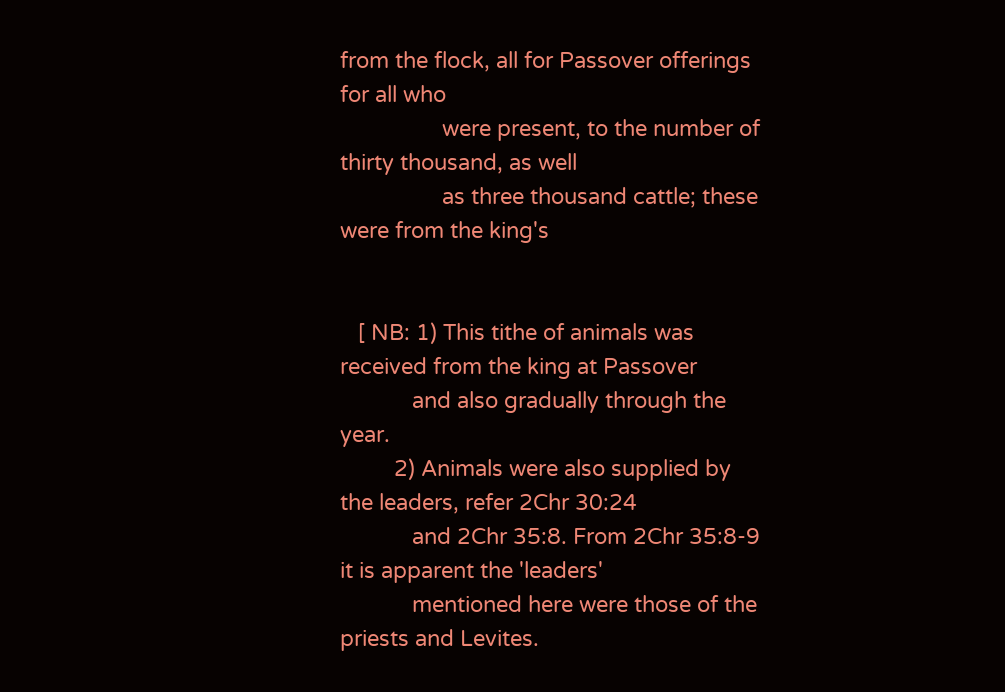from the flock, all for Passover offerings for all who
                 were present, to the number of thirty thousand, as well
                 as three thousand cattle; these were from the king's


   [ NB: 1) This tithe of animals was received from the king at Passover
            and also gradually through the year.
         2) Animals were also supplied by the leaders, refer 2Chr 30:24
            and 2Chr 35:8. From 2Chr 35:8-9 it is apparent the 'leaders'
            mentioned here were those of the priests and Levites.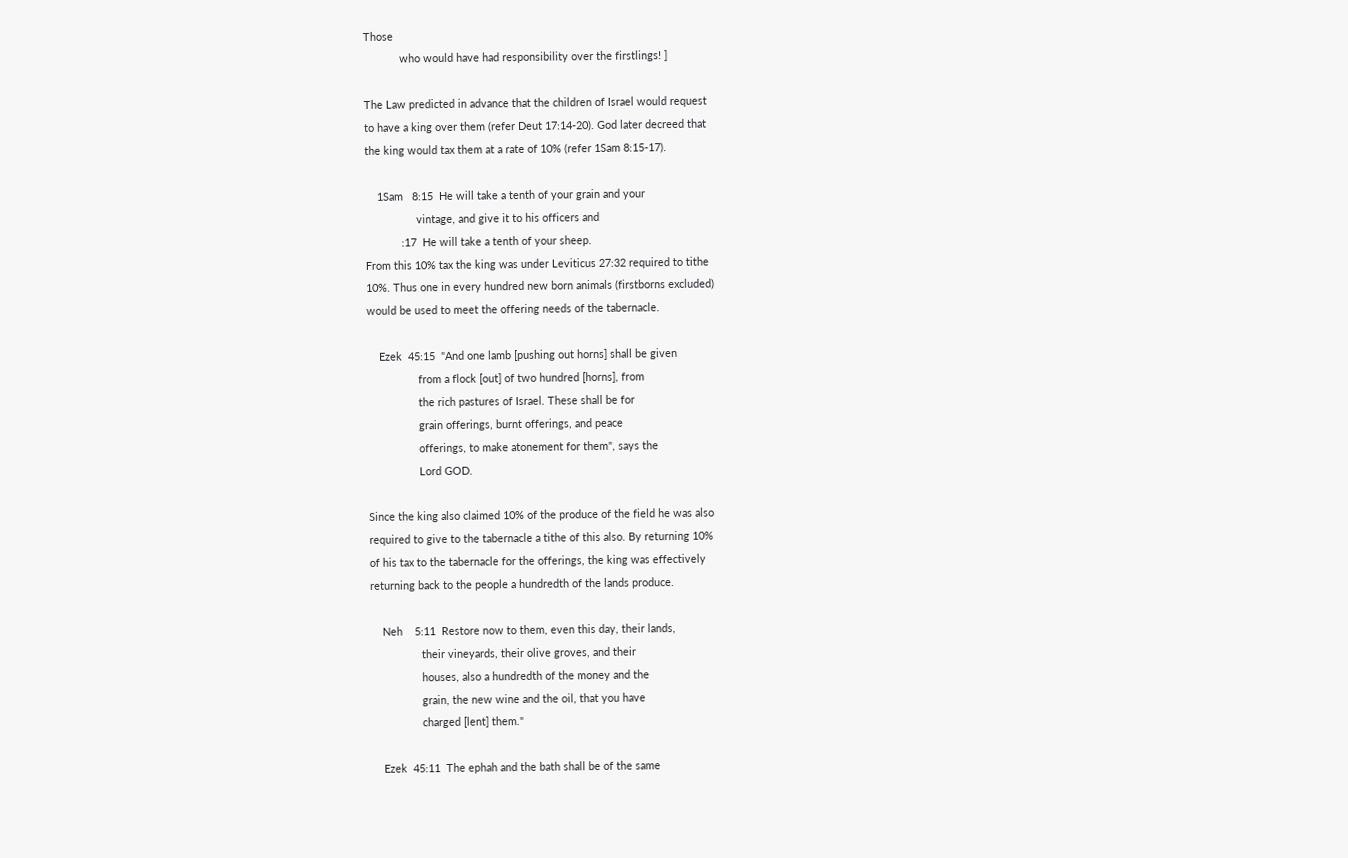Those
            who would have had responsibility over the firstlings! ]

The Law predicted in advance that the children of Israel would request
to have a king over them (refer Deut 17:14-20). God later decreed that
the king would tax them at a rate of 10% (refer 1Sam 8:15-17).

    1Sam   8:15  He will take a tenth of your grain and your
                 vintage, and give it to his officers and
            :17  He will take a tenth of your sheep.
From this 10% tax the king was under Leviticus 27:32 required to tithe
10%. Thus one in every hundred new born animals (firstborns excluded)
would be used to meet the offering needs of the tabernacle.

    Ezek  45:15  "And one lamb [pushing out horns] shall be given
                 from a flock [out] of two hundred [horns], from
                 the rich pastures of Israel. These shall be for
                 grain offerings, burnt offerings, and peace
                 offerings, to make atonement for them", says the
                 Lord GOD.

Since the king also claimed 10% of the produce of the field he was also
required to give to the tabernacle a tithe of this also. By returning 10%
of his tax to the tabernacle for the offerings, the king was effectively
returning back to the people a hundredth of the lands produce.

    Neh    5:11  Restore now to them, even this day, their lands,
                 their vineyards, their olive groves, and their
                 houses, also a hundredth of the money and the
                 grain, the new wine and the oil, that you have
                 charged [lent] them."

    Ezek  45:11  The ephah and the bath shall be of the same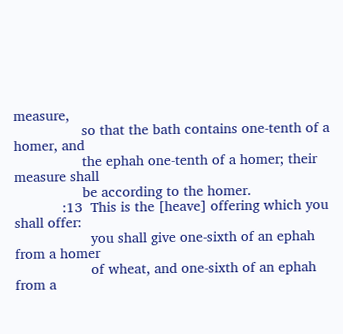measure,
                 so that the bath contains one-tenth of a homer, and
                 the ephah one-tenth of a homer; their measure shall
                 be according to the homer.
            :13  This is the [heave] offering which you shall offer:
                   you shall give one-sixth of an ephah from a homer
                   of wheat, and one-sixth of an ephah from a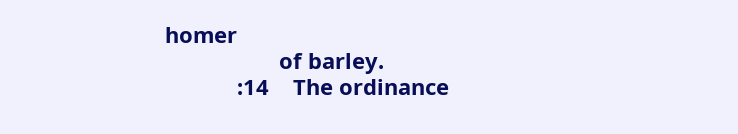homer
                   of barley.
            :14    The ordinance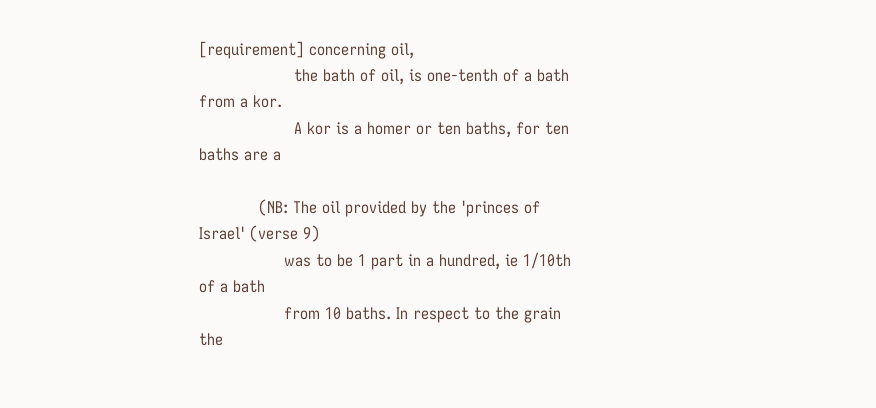[requirement] concerning oil,
                   the bath of oil, is one-tenth of a bath from a kor.
                   A kor is a homer or ten baths, for ten baths are a

            (NB: The oil provided by the 'princes of Israel' (verse 9)
                 was to be 1 part in a hundred, ie 1/10th of a bath
                 from 10 baths. In respect to the grain the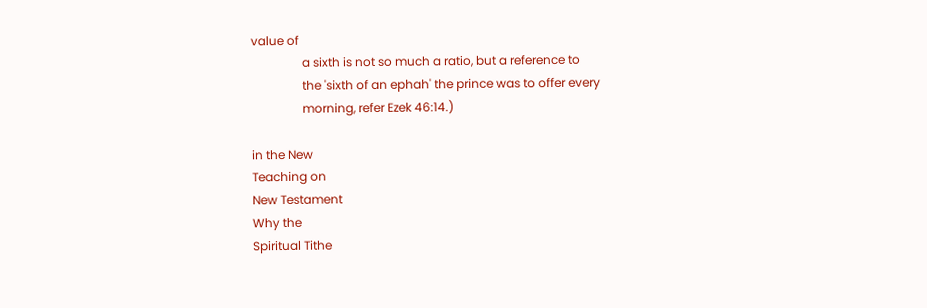value of
                 a sixth is not so much a ratio, but a reference to
                 the 'sixth of an ephah' the prince was to offer every
                 morning, refer Ezek 46:14.)

in the New
Teaching on
New Testament
Why the
Spiritual Tithe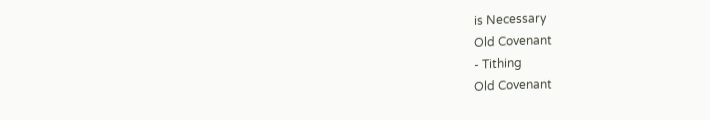is Necessary
Old Covenant
- Tithing
Old Covenant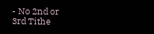- No 2nd or
3rd Tithe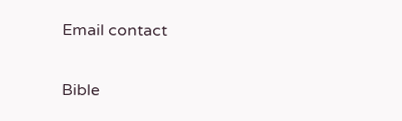Email contact

Bible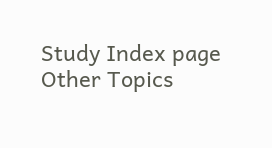Study Index page
Other Topics